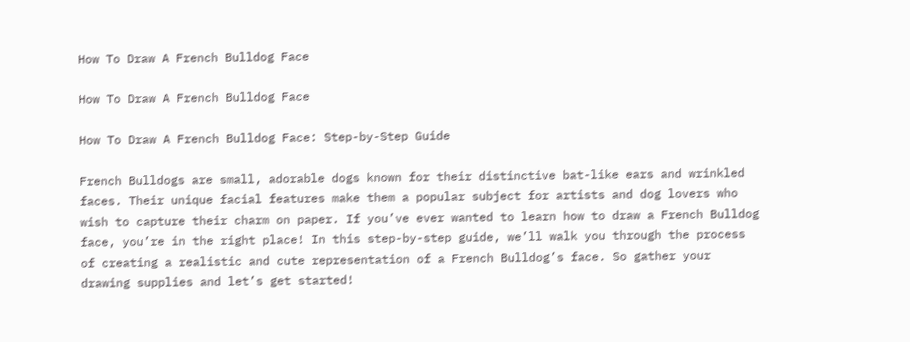How To Draw A French Bulldog Face

How To Draw A French Bulldog Face

How To Draw A French Bulldog Face: Step-by-Step Guide

French Bulldogs are small, adorable dogs known for their distinctive bat-like ears and wrinkled faces. Their unique facial features make them a popular subject for artists and dog lovers who wish to capture their charm on paper. If you’ve ever wanted to learn how to draw a French Bulldog face, you’re in the right place! In this step-by-step guide, we’ll walk you through the process of creating a realistic and cute representation of a French Bulldog’s face. So gather your drawing supplies and let’s get started!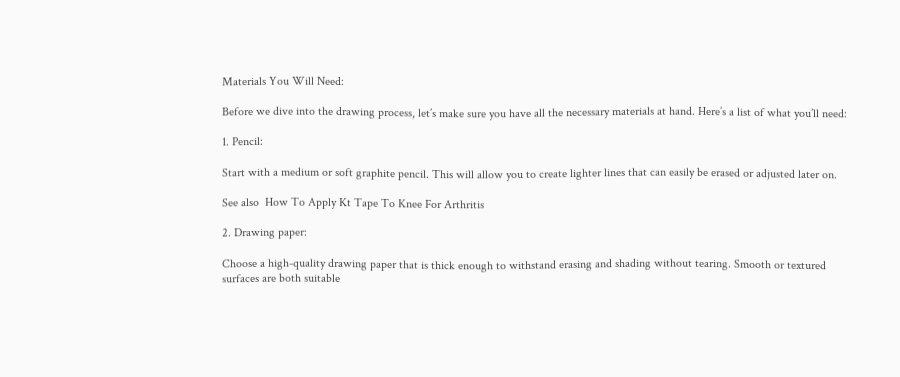Materials You Will Need:

Before we dive into the drawing process, let’s make sure you have all the necessary materials at hand. Here’s a list of what you’ll need:

1. Pencil:

Start with a medium or soft graphite pencil. This will allow you to create lighter lines that can easily be erased or adjusted later on.

See also  How To Apply Kt Tape To Knee For Arthritis

2. Drawing paper:

Choose a high-quality drawing paper that is thick enough to withstand erasing and shading without tearing. Smooth or textured surfaces are both suitable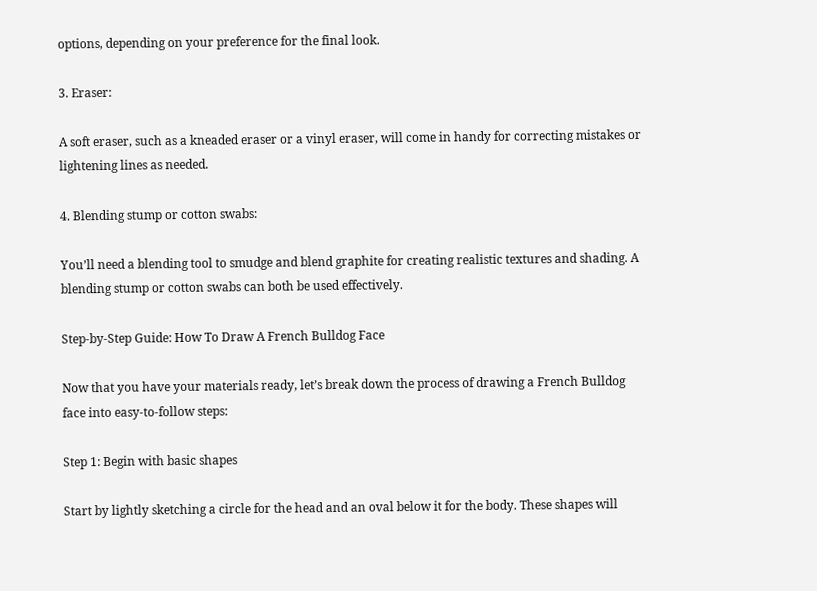options, depending on your preference for the final look.

3. Eraser:

A soft eraser, such as a kneaded eraser or a vinyl eraser, will come in handy for correcting mistakes or lightening lines as needed.

4. Blending stump or cotton swabs:

You’ll need a blending tool to smudge and blend graphite for creating realistic textures and shading. A blending stump or cotton swabs can both be used effectively.

Step-by-Step Guide: How To Draw A French Bulldog Face

Now that you have your materials ready, let’s break down the process of drawing a French Bulldog face into easy-to-follow steps:

Step 1: Begin with basic shapes

Start by lightly sketching a circle for the head and an oval below it for the body. These shapes will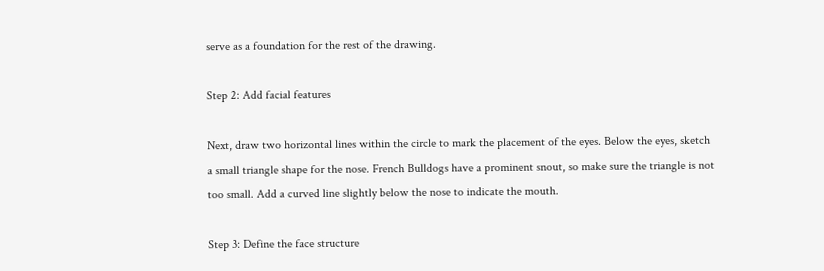serve as a foundation for the rest of the drawing.

Step 2: Add facial features

Next, draw two horizontal lines within the circle to mark the placement of the eyes. Below the eyes, sketch a small triangle shape for the nose. French Bulldogs have a prominent snout, so make sure the triangle is not too small. Add a curved line slightly below the nose to indicate the mouth.

Step 3: Define the face structure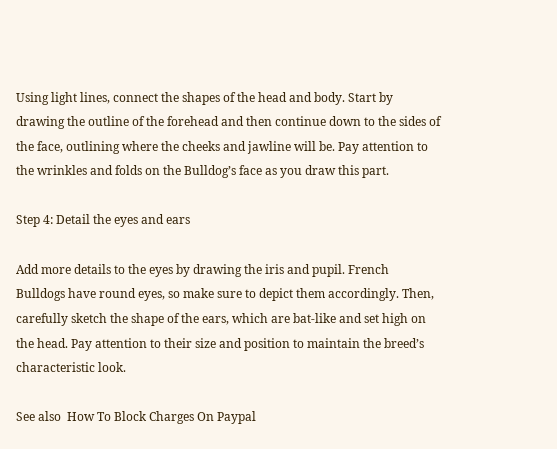Using light lines, connect the shapes of the head and body. Start by drawing the outline of the forehead and then continue down to the sides of the face, outlining where the cheeks and jawline will be. Pay attention to the wrinkles and folds on the Bulldog’s face as you draw this part.

Step 4: Detail the eyes and ears

Add more details to the eyes by drawing the iris and pupil. French Bulldogs have round eyes, so make sure to depict them accordingly. Then, carefully sketch the shape of the ears, which are bat-like and set high on the head. Pay attention to their size and position to maintain the breed’s characteristic look.

See also  How To Block Charges On Paypal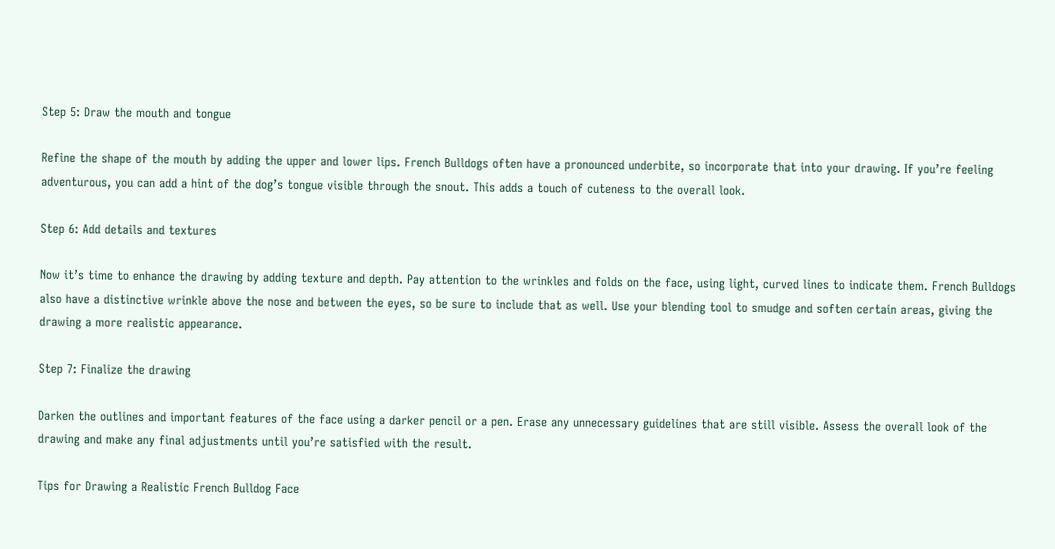Step 5: Draw the mouth and tongue

Refine the shape of the mouth by adding the upper and lower lips. French Bulldogs often have a pronounced underbite, so incorporate that into your drawing. If you’re feeling adventurous, you can add a hint of the dog’s tongue visible through the snout. This adds a touch of cuteness to the overall look.

Step 6: Add details and textures

Now it’s time to enhance the drawing by adding texture and depth. Pay attention to the wrinkles and folds on the face, using light, curved lines to indicate them. French Bulldogs also have a distinctive wrinkle above the nose and between the eyes, so be sure to include that as well. Use your blending tool to smudge and soften certain areas, giving the drawing a more realistic appearance.

Step 7: Finalize the drawing

Darken the outlines and important features of the face using a darker pencil or a pen. Erase any unnecessary guidelines that are still visible. Assess the overall look of the drawing and make any final adjustments until you’re satisfied with the result.

Tips for Drawing a Realistic French Bulldog Face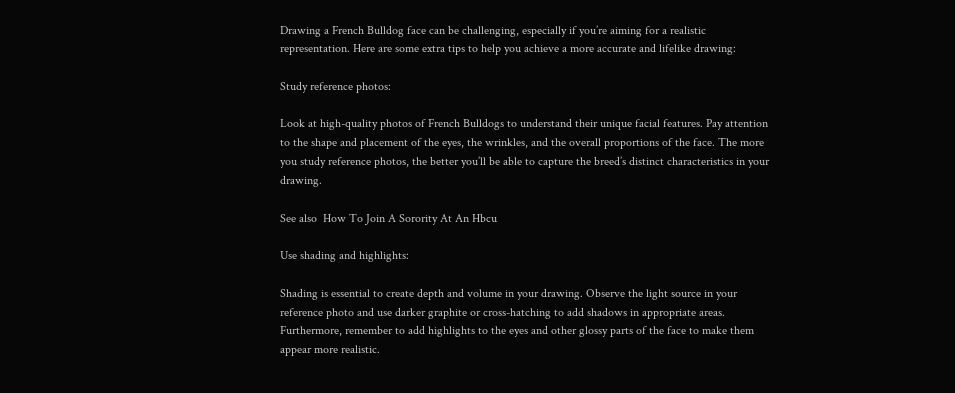Drawing a French Bulldog face can be challenging, especially if you’re aiming for a realistic representation. Here are some extra tips to help you achieve a more accurate and lifelike drawing:

Study reference photos:

Look at high-quality photos of French Bulldogs to understand their unique facial features. Pay attention to the shape and placement of the eyes, the wrinkles, and the overall proportions of the face. The more you study reference photos, the better you’ll be able to capture the breed’s distinct characteristics in your drawing.

See also  How To Join A Sorority At An Hbcu

Use shading and highlights:

Shading is essential to create depth and volume in your drawing. Observe the light source in your reference photo and use darker graphite or cross-hatching to add shadows in appropriate areas. Furthermore, remember to add highlights to the eyes and other glossy parts of the face to make them appear more realistic.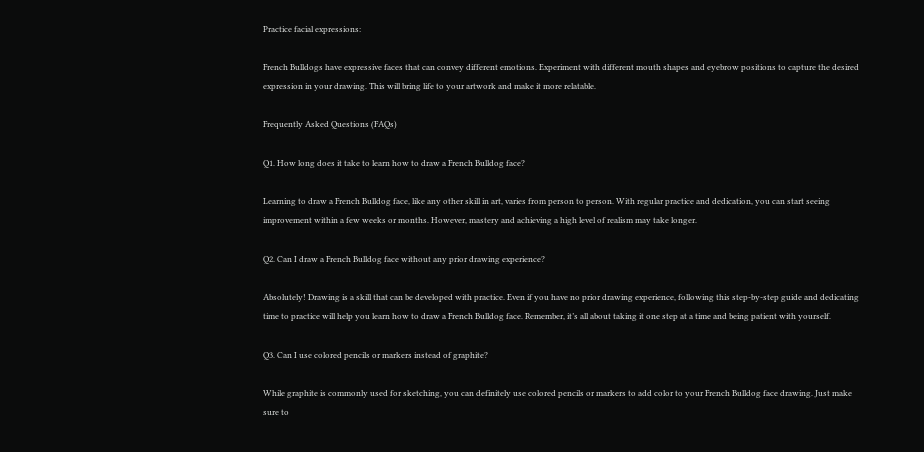Practice facial expressions:

French Bulldogs have expressive faces that can convey different emotions. Experiment with different mouth shapes and eyebrow positions to capture the desired expression in your drawing. This will bring life to your artwork and make it more relatable.

Frequently Asked Questions (FAQs)

Q1. How long does it take to learn how to draw a French Bulldog face?

Learning to draw a French Bulldog face, like any other skill in art, varies from person to person. With regular practice and dedication, you can start seeing improvement within a few weeks or months. However, mastery and achieving a high level of realism may take longer.

Q2. Can I draw a French Bulldog face without any prior drawing experience?

Absolutely! Drawing is a skill that can be developed with practice. Even if you have no prior drawing experience, following this step-by-step guide and dedicating time to practice will help you learn how to draw a French Bulldog face. Remember, it’s all about taking it one step at a time and being patient with yourself.

Q3. Can I use colored pencils or markers instead of graphite?

While graphite is commonly used for sketching, you can definitely use colored pencils or markers to add color to your French Bulldog face drawing. Just make sure to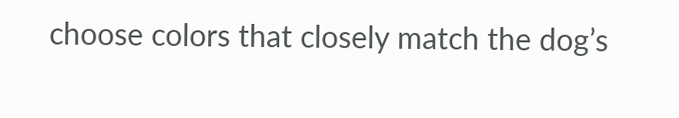choose colors that closely match the dog’s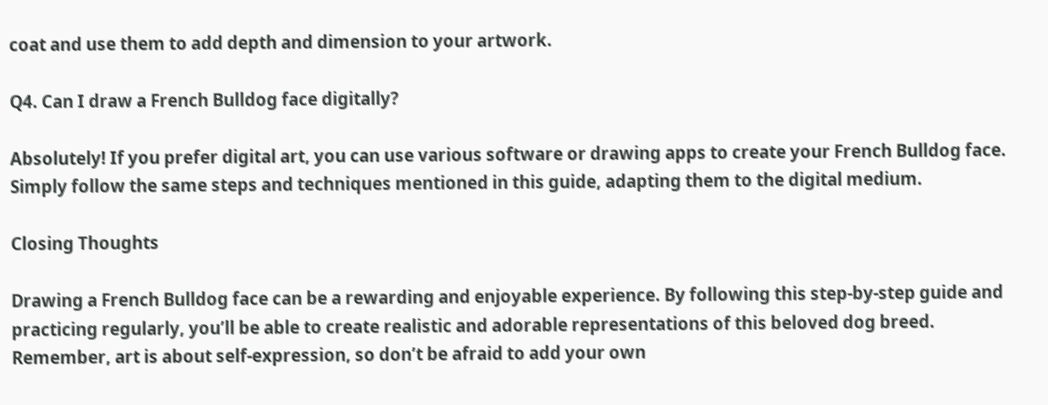coat and use them to add depth and dimension to your artwork.

Q4. Can I draw a French Bulldog face digitally?

Absolutely! If you prefer digital art, you can use various software or drawing apps to create your French Bulldog face. Simply follow the same steps and techniques mentioned in this guide, adapting them to the digital medium.

Closing Thoughts

Drawing a French Bulldog face can be a rewarding and enjoyable experience. By following this step-by-step guide and practicing regularly, you’ll be able to create realistic and adorable representations of this beloved dog breed. Remember, art is about self-expression, so don’t be afraid to add your own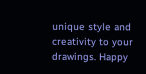unique style and creativity to your drawings. Happy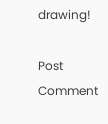drawing!

Post Comment